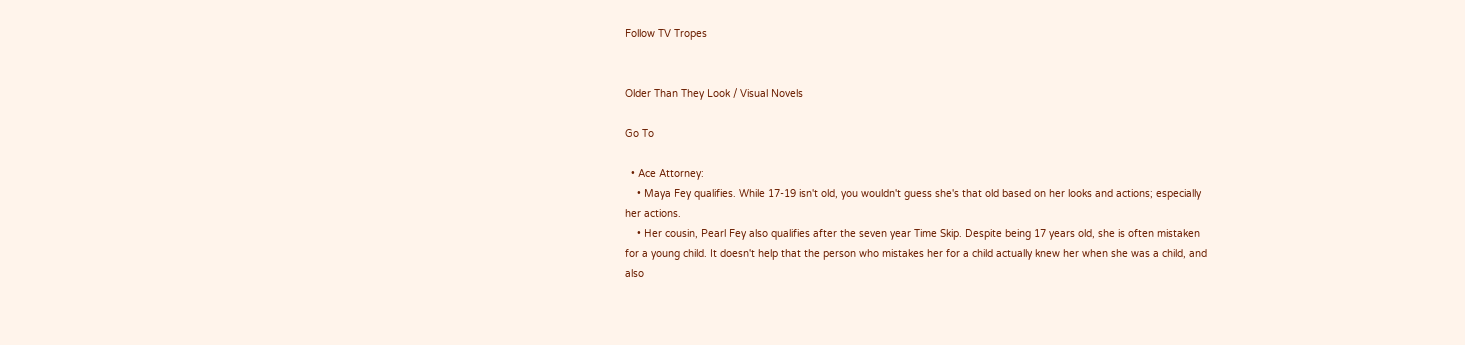Follow TV Tropes


Older Than They Look / Visual Novels

Go To

  • Ace Attorney:
    • Maya Fey qualifies. While 17-19 isn't old, you wouldn't guess she's that old based on her looks and actions; especially her actions.
    • Her cousin, Pearl Fey also qualifies after the seven year Time Skip. Despite being 17 years old, she is often mistaken for a young child. It doesn't help that the person who mistakes her for a child actually knew her when she was a child, and also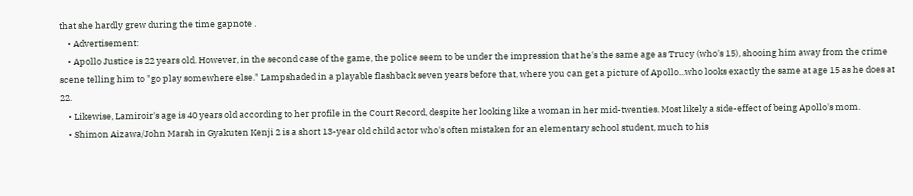that she hardly grew during the time gapnote .
    • Advertisement:
    • Apollo Justice is 22 years old. However, in the second case of the game, the police seem to be under the impression that he's the same age as Trucy (who's 15), shooing him away from the crime scene telling him to "go play somewhere else." Lampshaded in a playable flashback seven years before that, where you can get a picture of Apollo...who looks exactly the same at age 15 as he does at 22.
    • Likewise, Lamiroir's age is 40 years old according to her profile in the Court Record, despite her looking like a woman in her mid-twenties. Most likely a side-effect of being Apollo's mom.
    • Shimon Aizawa/John Marsh in Gyakuten Kenji 2 is a short 13-year old child actor who's often mistaken for an elementary school student, much to his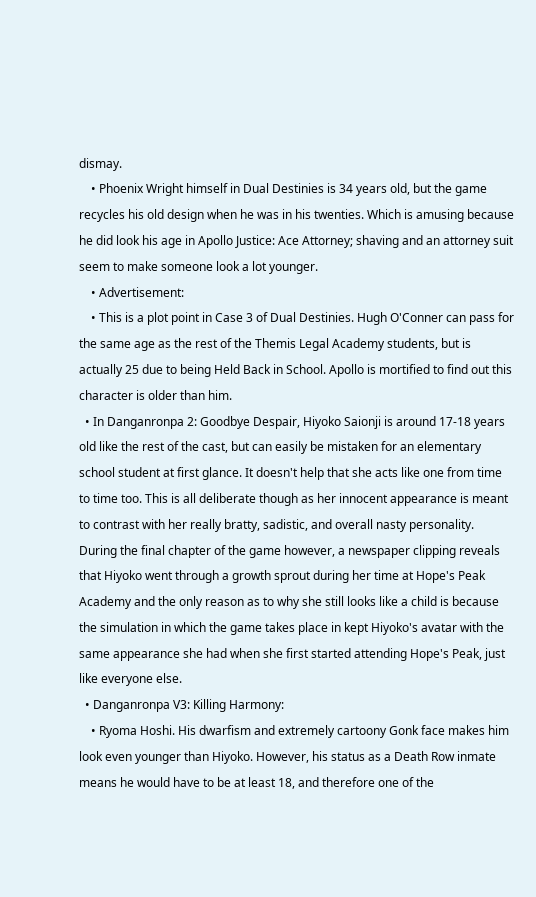dismay.
    • Phoenix Wright himself in Dual Destinies is 34 years old, but the game recycles his old design when he was in his twenties. Which is amusing because he did look his age in Apollo Justice: Ace Attorney; shaving and an attorney suit seem to make someone look a lot younger.
    • Advertisement:
    • This is a plot point in Case 3 of Dual Destinies. Hugh O'Conner can pass for the same age as the rest of the Themis Legal Academy students, but is actually 25 due to being Held Back in School. Apollo is mortified to find out this character is older than him.
  • In Danganronpa 2: Goodbye Despair, Hiyoko Saionji is around 17-18 years old like the rest of the cast, but can easily be mistaken for an elementary school student at first glance. It doesn't help that she acts like one from time to time too. This is all deliberate though as her innocent appearance is meant to contrast with her really bratty, sadistic, and overall nasty personality. During the final chapter of the game however, a newspaper clipping reveals that Hiyoko went through a growth sprout during her time at Hope's Peak Academy and the only reason as to why she still looks like a child is because the simulation in which the game takes place in kept Hiyoko's avatar with the same appearance she had when she first started attending Hope's Peak, just like everyone else.
  • Danganronpa V3: Killing Harmony:
    • Ryoma Hoshi. His dwarfism and extremely cartoony Gonk face makes him look even younger than Hiyoko. However, his status as a Death Row inmate means he would have to be at least 18, and therefore one of the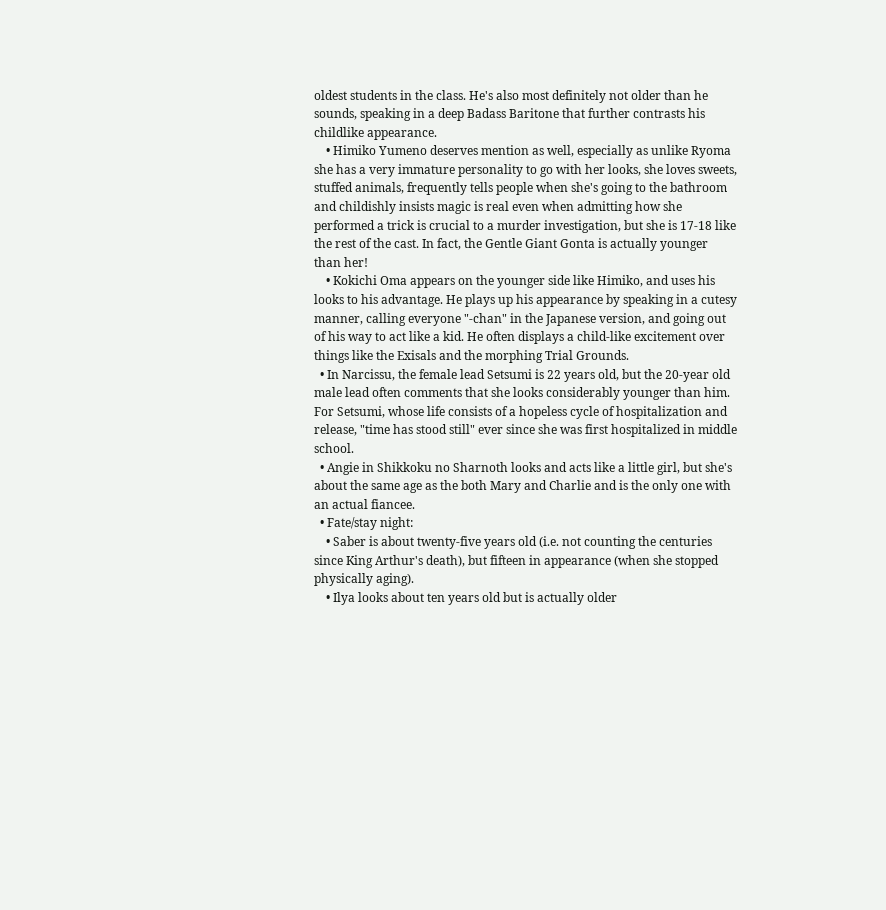oldest students in the class. He's also most definitely not older than he sounds, speaking in a deep Badass Baritone that further contrasts his childlike appearance.
    • Himiko Yumeno deserves mention as well, especially as unlike Ryoma she has a very immature personality to go with her looks, she loves sweets, stuffed animals, frequently tells people when she's going to the bathroom and childishly insists magic is real even when admitting how she performed a trick is crucial to a murder investigation, but she is 17-18 like the rest of the cast. In fact, the Gentle Giant Gonta is actually younger than her!
    • Kokichi Oma appears on the younger side like Himiko, and uses his looks to his advantage. He plays up his appearance by speaking in a cutesy manner, calling everyone "-chan" in the Japanese version, and going out of his way to act like a kid. He often displays a child-like excitement over things like the Exisals and the morphing Trial Grounds.
  • In Narcissu, the female lead Setsumi is 22 years old, but the 20-year old male lead often comments that she looks considerably younger than him. For Setsumi, whose life consists of a hopeless cycle of hospitalization and release, "time has stood still" ever since she was first hospitalized in middle school.
  • Angie in Shikkoku no Sharnoth looks and acts like a little girl, but she's about the same age as the both Mary and Charlie and is the only one with an actual fiancee.
  • Fate/stay night:
    • Saber is about twenty-five years old (i.e. not counting the centuries since King Arthur's death), but fifteen in appearance (when she stopped physically aging).
    • Ilya looks about ten years old but is actually older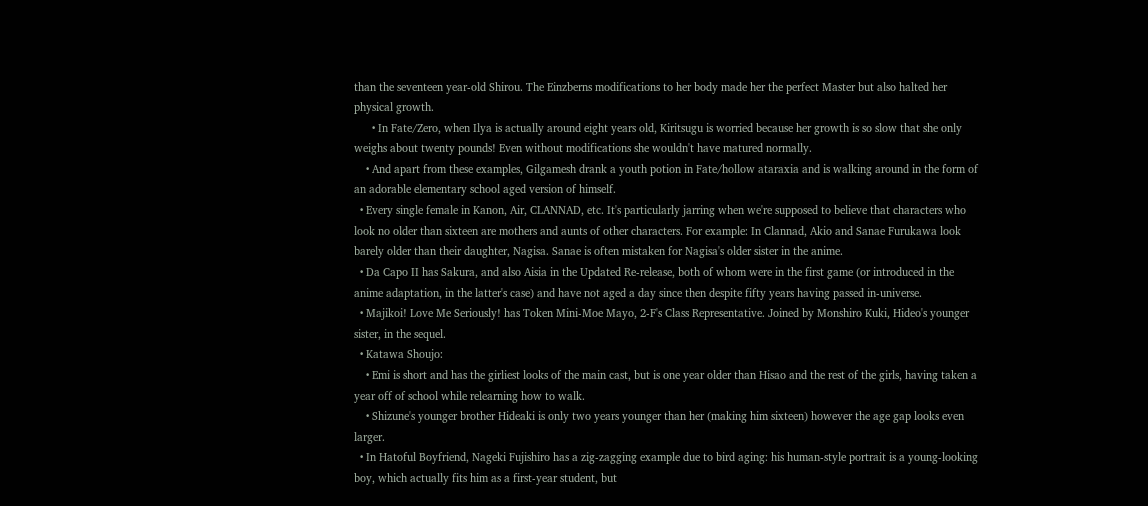than the seventeen year-old Shirou. The Einzberns modifications to her body made her the perfect Master but also halted her physical growth.
      • In Fate/Zero, when Ilya is actually around eight years old, Kiritsugu is worried because her growth is so slow that she only weighs about twenty pounds! Even without modifications she wouldn't have matured normally.
    • And apart from these examples, Gilgamesh drank a youth potion in Fate/hollow ataraxia and is walking around in the form of an adorable elementary school aged version of himself.
  • Every single female in Kanon, Air, CLANNAD, etc. It's particularly jarring when we're supposed to believe that characters who look no older than sixteen are mothers and aunts of other characters. For example: In Clannad, Akio and Sanae Furukawa look barely older than their daughter, Nagisa. Sanae is often mistaken for Nagisa's older sister in the anime.
  • Da Capo II has Sakura, and also Aisia in the Updated Re-release, both of whom were in the first game (or introduced in the anime adaptation, in the latter's case) and have not aged a day since then despite fifty years having passed in-universe.
  • Majikoi! Love Me Seriously! has Token Mini-Moe Mayo, 2-F's Class Representative. Joined by Monshiro Kuki, Hideo's younger sister, in the sequel.
  • Katawa Shoujo:
    • Emi is short and has the girliest looks of the main cast, but is one year older than Hisao and the rest of the girls, having taken a year off of school while relearning how to walk.
    • Shizune's younger brother Hideaki is only two years younger than her (making him sixteen) however the age gap looks even larger.
  • In Hatoful Boyfriend, Nageki Fujishiro has a zig-zagging example due to bird aging: his human-style portrait is a young-looking boy, which actually fits him as a first-year student, but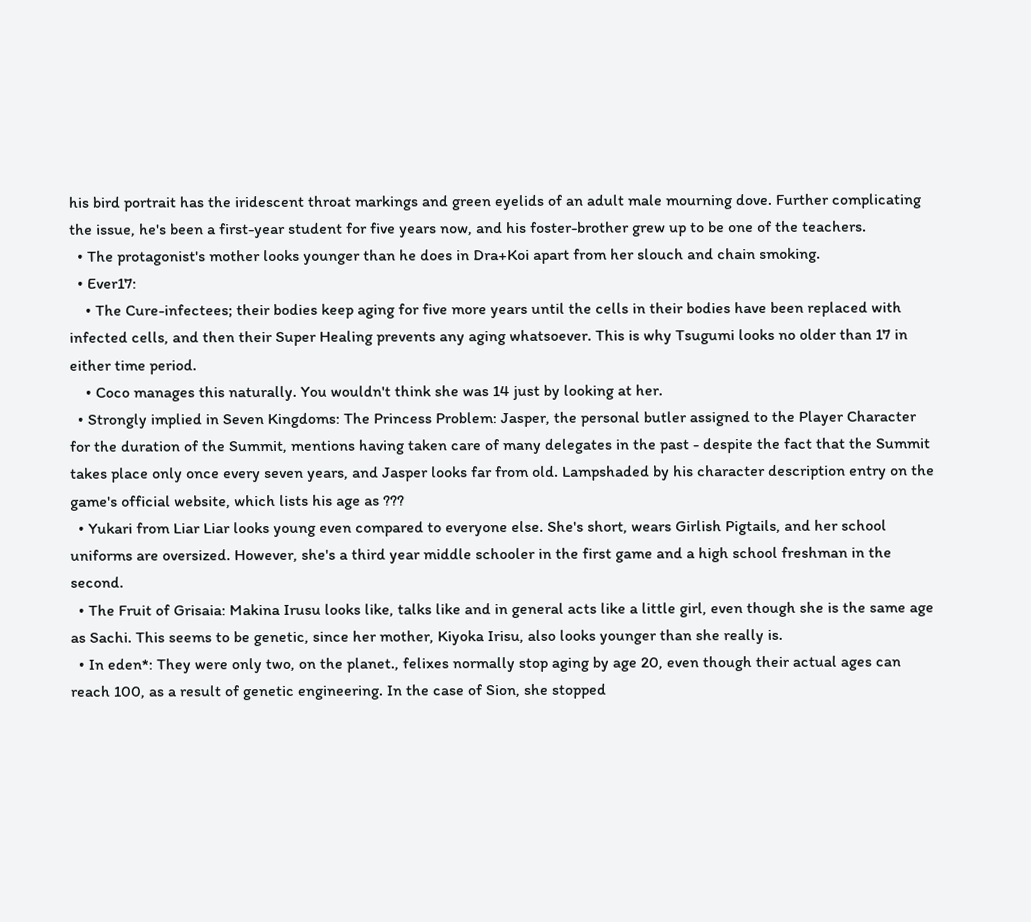his bird portrait has the iridescent throat markings and green eyelids of an adult male mourning dove. Further complicating the issue, he's been a first-year student for five years now, and his foster-brother grew up to be one of the teachers.
  • The protagonist's mother looks younger than he does in Dra+Koi apart from her slouch and chain smoking.
  • Ever17:
    • The Cure-infectees; their bodies keep aging for five more years until the cells in their bodies have been replaced with infected cells, and then their Super Healing prevents any aging whatsoever. This is why Tsugumi looks no older than 17 in either time period.
    • Coco manages this naturally. You wouldn't think she was 14 just by looking at her.
  • Strongly implied in Seven Kingdoms: The Princess Problem: Jasper, the personal butler assigned to the Player Character for the duration of the Summit, mentions having taken care of many delegates in the past - despite the fact that the Summit takes place only once every seven years, and Jasper looks far from old. Lampshaded by his character description entry on the game's official website, which lists his age as ???
  • Yukari from Liar Liar looks young even compared to everyone else. She's short, wears Girlish Pigtails, and her school uniforms are oversized. However, she's a third year middle schooler in the first game and a high school freshman in the second.
  • The Fruit of Grisaia: Makina Irusu looks like, talks like and in general acts like a little girl, even though she is the same age as Sachi. This seems to be genetic, since her mother, Kiyoka Irisu, also looks younger than she really is.
  • In eden*: They were only two, on the planet., felixes normally stop aging by age 20, even though their actual ages can reach 100, as a result of genetic engineering. In the case of Sion, she stopped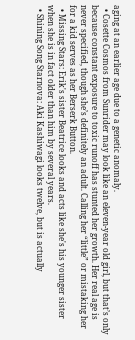aging at an earlier age due to a genetic anomaly.
  • Cosette Cosmos from Sunrider may look like an eleven-year old girl, but that’s only because constant exposure to toxic runoff has stunted her growth. Her real age is never specified, though she’s definitely an adult. Calling her “little” or mistaking her for a kid serves as her Berserk Button.
  • Missing Stars: Erik's sister Beatrice looks and acts like she's his younger sister when she is in fact older than him by several years.
  • Shining Song Starnova: Aki Kashiwagi looks twelve, but is actually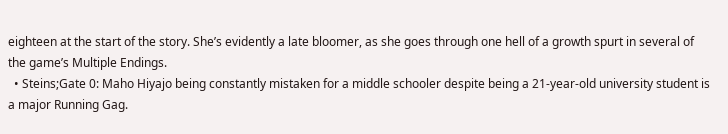eighteen at the start of the story. She’s evidently a late bloomer, as she goes through one hell of a growth spurt in several of the game’s Multiple Endings.
  • Steins;Gate 0: Maho Hiyajo being constantly mistaken for a middle schooler despite being a 21-year-old university student is a major Running Gag.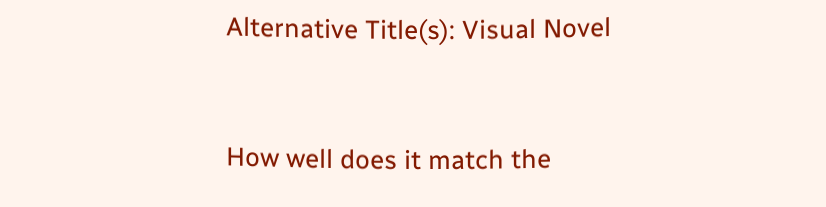Alternative Title(s): Visual Novel


How well does it match the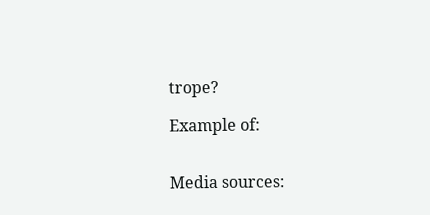trope?

Example of:


Media sources: